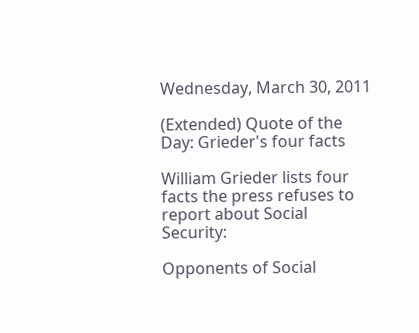Wednesday, March 30, 2011

(Extended) Quote of the Day: Grieder's four facts

William Grieder lists four facts the press refuses to report about Social Security:

Opponents of Social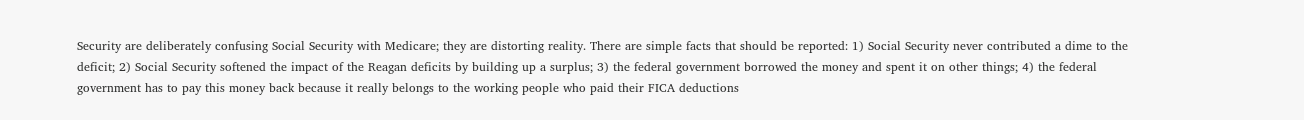Security are deliberately confusing Social Security with Medicare; they are distorting reality. There are simple facts that should be reported: 1) Social Security never contributed a dime to the deficit; 2) Social Security softened the impact of the Reagan deficits by building up a surplus; 3) the federal government borrowed the money and spent it on other things; 4) the federal government has to pay this money back because it really belongs to the working people who paid their FICA deductions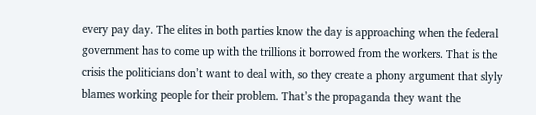every pay day. The elites in both parties know the day is approaching when the federal government has to come up with the trillions it borrowed from the workers. That is the crisis the politicians don’t want to deal with, so they create a phony argument that slyly blames working people for their problem. That’s the propaganda they want the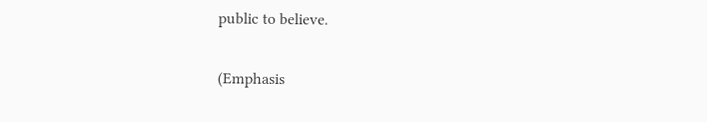public to believe.

(Emphasis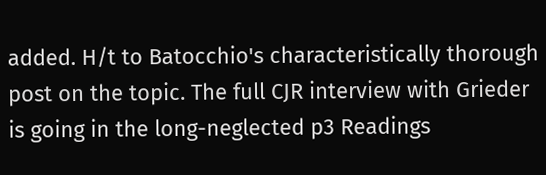added. H/t to Batocchio's characteristically thorough post on the topic. The full CJR interview with Grieder is going in the long-neglected p3 Readings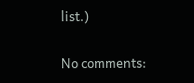list.)

No comments: